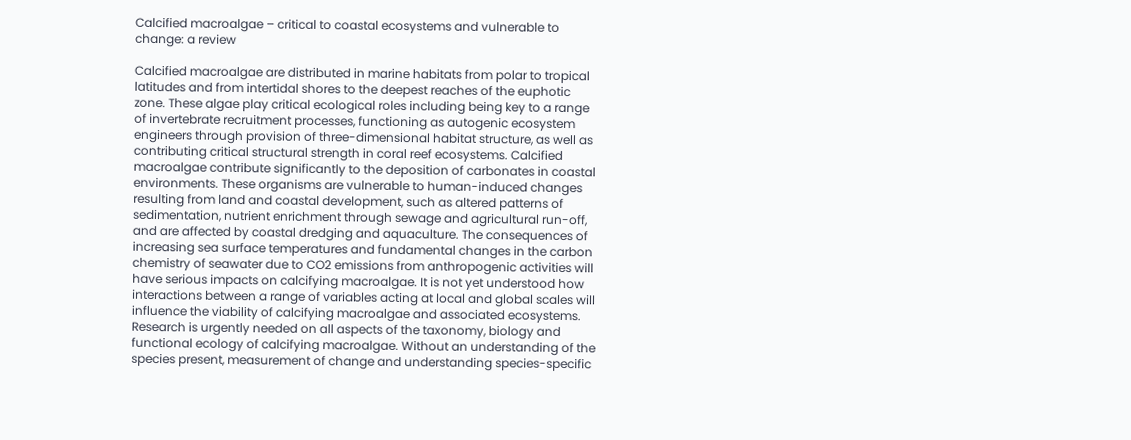Calcified macroalgae – critical to coastal ecosystems and vulnerable to change: a review

Calcified macroalgae are distributed in marine habitats from polar to tropical latitudes and from intertidal shores to the deepest reaches of the euphotic zone. These algae play critical ecological roles including being key to a range of invertebrate recruitment processes, functioning as autogenic ecosystem engineers through provision of three-dimensional habitat structure, as well as contributing critical structural strength in coral reef ecosystems. Calcified macroalgae contribute significantly to the deposition of carbonates in coastal environments. These organisms are vulnerable to human-induced changes resulting from land and coastal development, such as altered patterns of sedimentation, nutrient enrichment through sewage and agricultural run-off, and are affected by coastal dredging and aquaculture. The consequences of increasing sea surface temperatures and fundamental changes in the carbon chemistry of seawater due to CO2 emissions from anthropogenic activities will have serious impacts on calcifying macroalgae. It is not yet understood how interactions between a range of variables acting at local and global scales will influence the viability of calcifying macroalgae and associated ecosystems. Research is urgently needed on all aspects of the taxonomy, biology and functional ecology of calcifying macroalgae. Without an understanding of the species present, measurement of change and understanding species-specific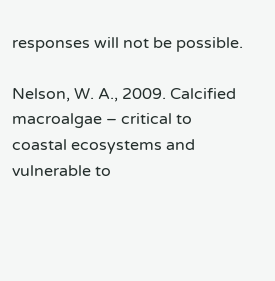responses will not be possible.

Nelson, W. A., 2009. Calcified macroalgae – critical to coastal ecosystems and vulnerable to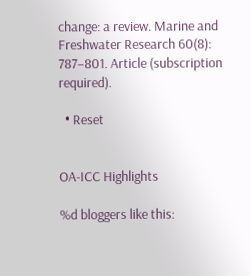change: a review. Marine and Freshwater Research 60(8): 787–801. Article (subscription required).

  • Reset


OA-ICC Highlights

%d bloggers like this: